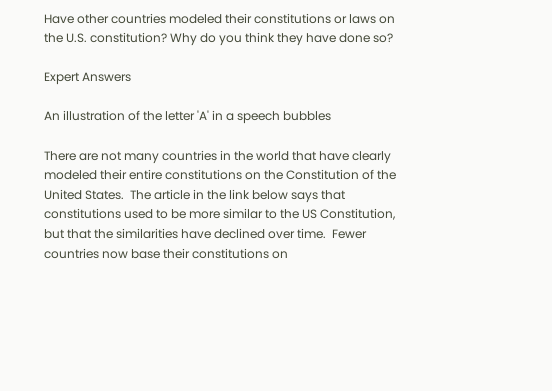Have other countries modeled their constitutions or laws on the U.S. constitution? Why do you think they have done so?

Expert Answers

An illustration of the letter 'A' in a speech bubbles

There are not many countries in the world that have clearly modeled their entire constitutions on the Constitution of the United States.  The article in the link below says that constitutions used to be more similar to the US Constitution, but that the similarities have declined over time.  Fewer countries now base their constitutions on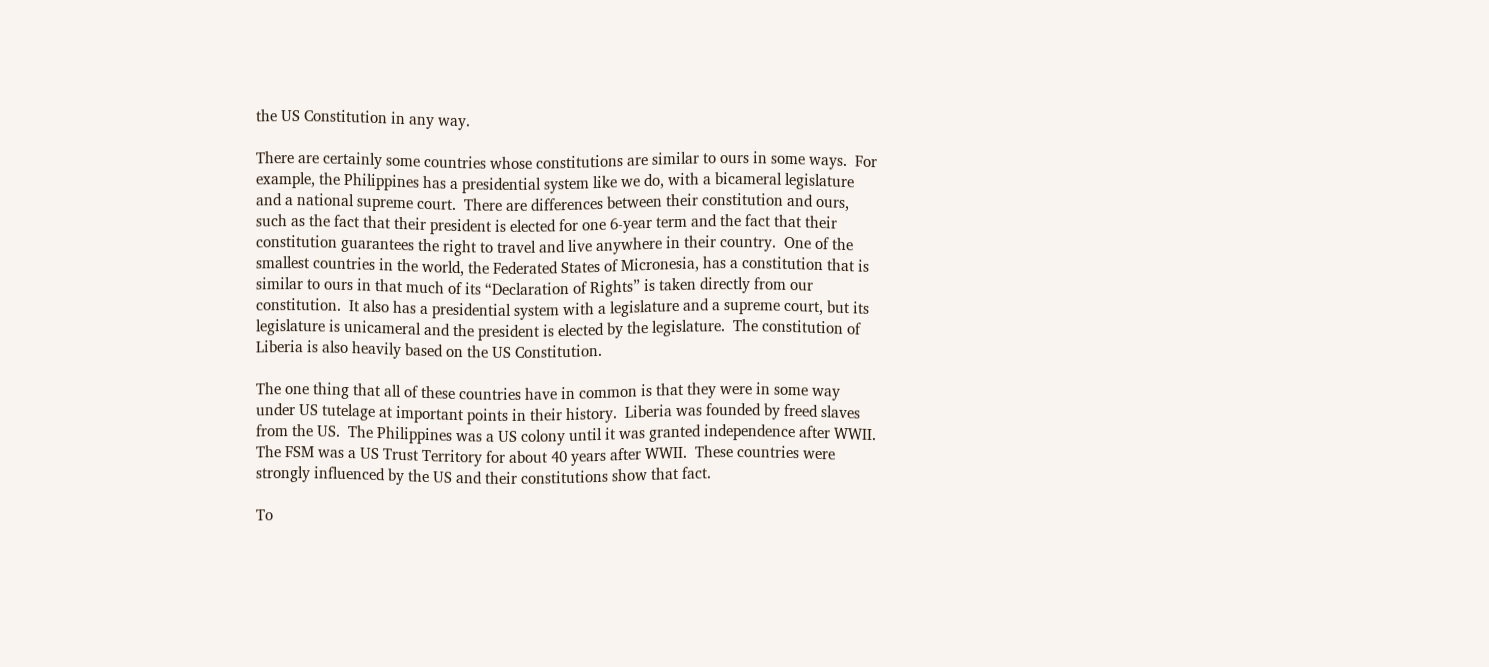the US Constitution in any way.

There are certainly some countries whose constitutions are similar to ours in some ways.  For example, the Philippines has a presidential system like we do, with a bicameral legislature and a national supreme court.  There are differences between their constitution and ours, such as the fact that their president is elected for one 6-year term and the fact that their constitution guarantees the right to travel and live anywhere in their country.  One of the smallest countries in the world, the Federated States of Micronesia, has a constitution that is similar to ours in that much of its “Declaration of Rights” is taken directly from our constitution.  It also has a presidential system with a legislature and a supreme court, but its legislature is unicameral and the president is elected by the legislature.  The constitution of Liberia is also heavily based on the US Constitution.

The one thing that all of these countries have in common is that they were in some way under US tutelage at important points in their history.  Liberia was founded by freed slaves from the US.  The Philippines was a US colony until it was granted independence after WWII.  The FSM was a US Trust Territory for about 40 years after WWII.  These countries were strongly influenced by the US and their constitutions show that fact.

To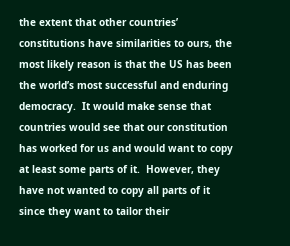the extent that other countries’ constitutions have similarities to ours, the most likely reason is that the US has been the world’s most successful and enduring democracy.  It would make sense that countries would see that our constitution has worked for us and would want to copy at least some parts of it.  However, they have not wanted to copy all parts of it since they want to tailor their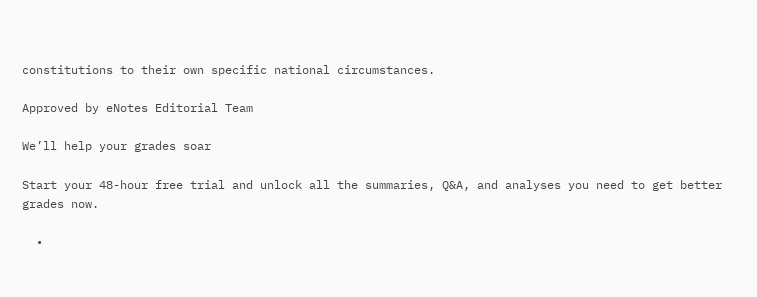constitutions to their own specific national circumstances.

Approved by eNotes Editorial Team

We’ll help your grades soar

Start your 48-hour free trial and unlock all the summaries, Q&A, and analyses you need to get better grades now.

  •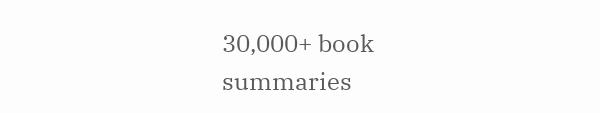30,000+ book summaries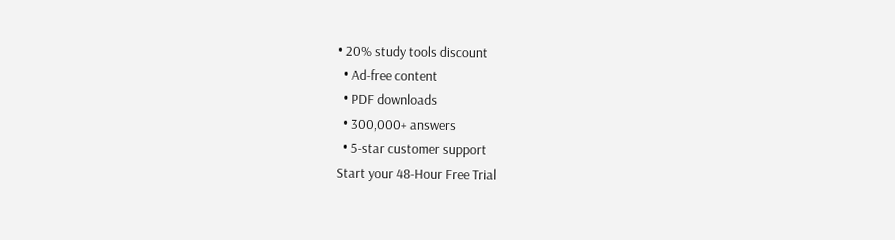• 20% study tools discount
  • Ad-free content
  • PDF downloads
  • 300,000+ answers
  • 5-star customer support
Start your 48-Hour Free Trial